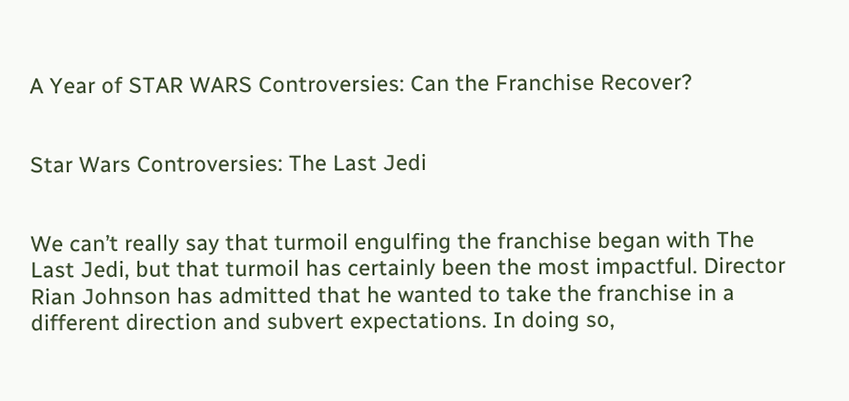A Year of STAR WARS Controversies: Can the Franchise Recover?


Star Wars Controversies: The Last Jedi


We can’t really say that turmoil engulfing the franchise began with The Last Jedi, but that turmoil has certainly been the most impactful. Director Rian Johnson has admitted that he wanted to take the franchise in a different direction and subvert expectations. In doing so,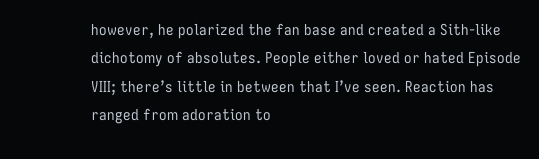however, he polarized the fan base and created a Sith-like dichotomy of absolutes. People either loved or hated Episode VIII; there’s little in between that I’ve seen. Reaction has ranged from adoration to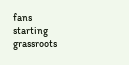fans starting grassroots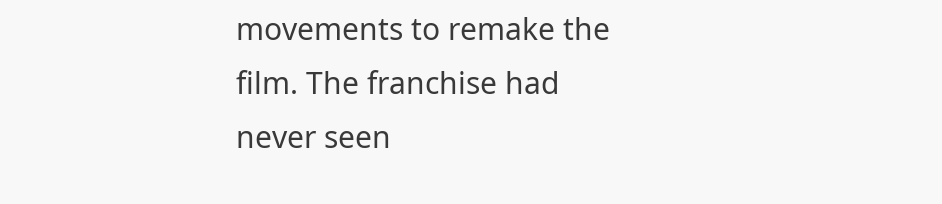movements to remake the film. The franchise had never seen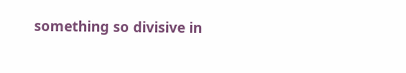something so divisive in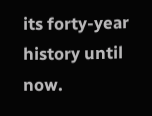its forty-year history until now.